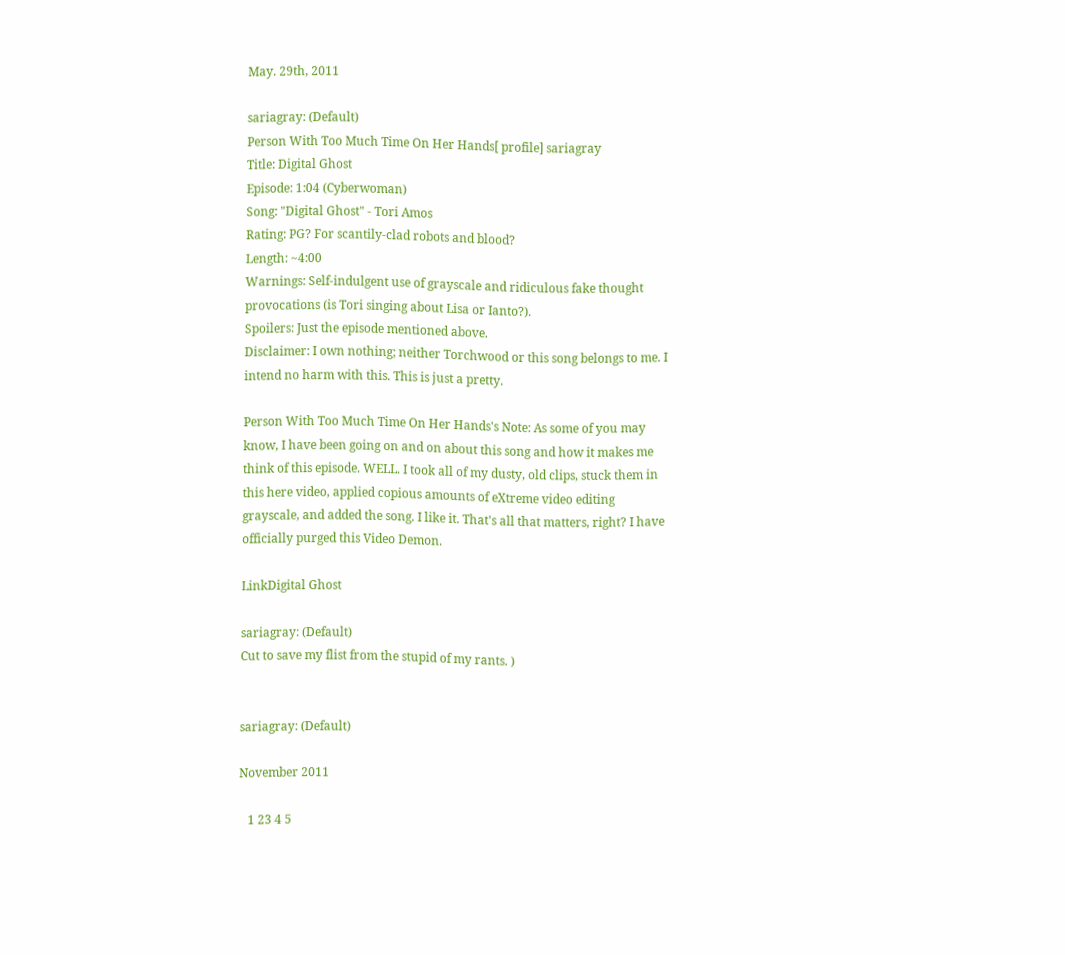May. 29th, 2011

sariagray: (Default)
Person With Too Much Time On Her Hands[ profile] sariagray
Title: Digital Ghost
Episode: 1:04 (Cyberwoman)
Song: "Digital Ghost" - Tori Amos
Rating: PG? For scantily-clad robots and blood?
Length: ~4:00
Warnings: Self-indulgent use of grayscale and ridiculous fake thought provocations (is Tori singing about Lisa or Ianto?).
Spoilers: Just the episode mentioned above.
Disclaimer: I own nothing; neither Torchwood or this song belongs to me. I intend no harm with this. This is just a pretty.

Person With Too Much Time On Her Hands's Note: As some of you may know, I have been going on and on about this song and how it makes me think of this episode. WELL. I took all of my dusty, old clips, stuck them in this here video, applied copious amounts of eXtreme video editing  grayscale, and added the song. I like it. That's all that matters, right? I have officially purged this Video Demon.

LinkDigital Ghost

sariagray: (Default)
Cut to save my flist from the stupid of my rants. )


sariagray: (Default)

November 2011

   1 23 4 5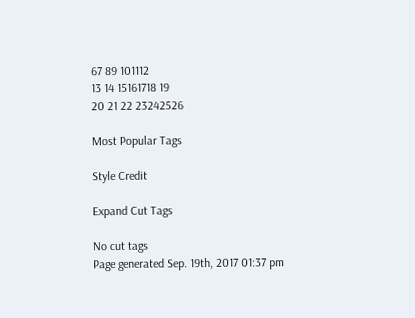67 89 101112
13 14 15161718 19
20 21 22 23242526

Most Popular Tags

Style Credit

Expand Cut Tags

No cut tags
Page generated Sep. 19th, 2017 01:37 pm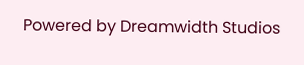Powered by Dreamwidth Studios